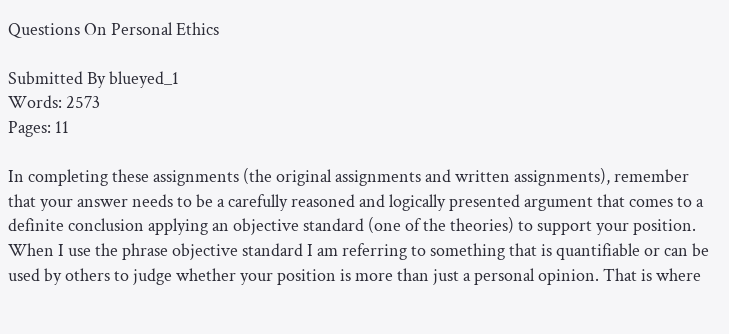Questions On Personal Ethics

Submitted By blueyed_1
Words: 2573
Pages: 11

In completing these assignments (the original assignments and written assignments), remember that your answer needs to be a carefully reasoned and logically presented argument that comes to a definite conclusion applying an objective standard (one of the theories) to support your position. When I use the phrase objective standard I am referring to something that is quantifiable or can be used by others to judge whether your position is more than just a personal opinion. That is where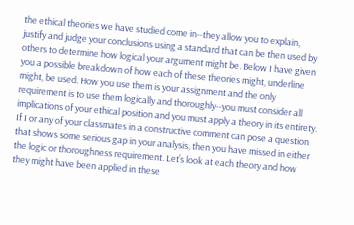the ethical theories we have studied come in--they allow you to explain, justify and judge your conclusions using a standard that can be then used by others to determine how logical your argument might be. Below I have given you a possible breakdown of how each of these theories might, underline might, be used. How you use them is your assignment and the only requirement is to use them logically and thoroughly--you must consider all implications of your ethical position and you must apply a theory in its entirety. If I or any of your classmates in a constructive comment can pose a question that shows some serious gap in your analysis, then you have missed in either the logic or thoroughness requirement. Let’s look at each theory and how they might have been applied in these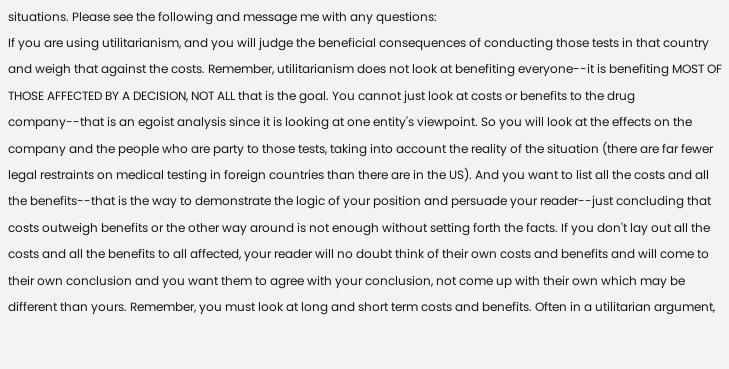situations. Please see the following and message me with any questions:
If you are using utilitarianism, and you will judge the beneficial consequences of conducting those tests in that country and weigh that against the costs. Remember, utilitarianism does not look at benefiting everyone--it is benefiting MOST OF THOSE AFFECTED BY A DECISION, NOT ALL that is the goal. You cannot just look at costs or benefits to the drug company--that is an egoist analysis since it is looking at one entity's viewpoint. So you will look at the effects on the company and the people who are party to those tests, taking into account the reality of the situation (there are far fewer legal restraints on medical testing in foreign countries than there are in the US). And you want to list all the costs and all the benefits--that is the way to demonstrate the logic of your position and persuade your reader--just concluding that costs outweigh benefits or the other way around is not enough without setting forth the facts. If you don't lay out all the costs and all the benefits to all affected, your reader will no doubt think of their own costs and benefits and will come to their own conclusion and you want them to agree with your conclusion, not come up with their own which may be different than yours. Remember, you must look at long and short term costs and benefits. Often in a utilitarian argument,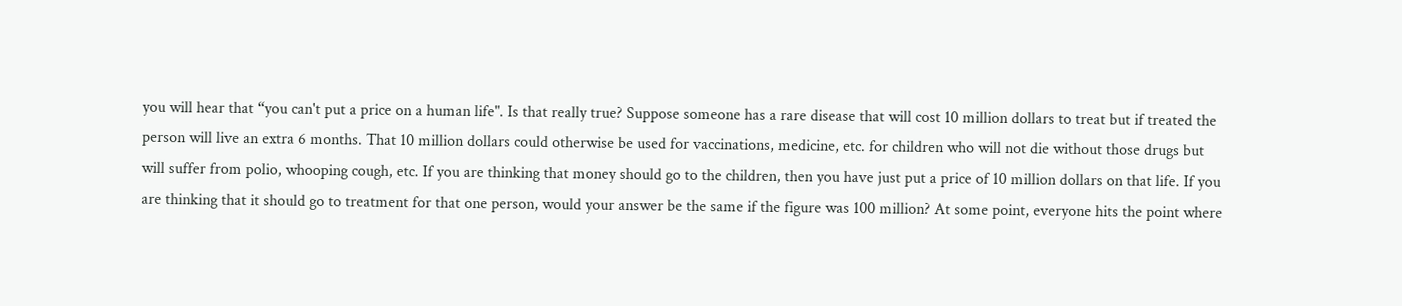you will hear that “you can't put a price on a human life". Is that really true? Suppose someone has a rare disease that will cost 10 million dollars to treat but if treated the person will live an extra 6 months. That 10 million dollars could otherwise be used for vaccinations, medicine, etc. for children who will not die without those drugs but will suffer from polio, whooping cough, etc. If you are thinking that money should go to the children, then you have just put a price of 10 million dollars on that life. If you are thinking that it should go to treatment for that one person, would your answer be the same if the figure was 100 million? At some point, everyone hits the point where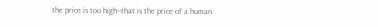the price is too high--that is the price of a human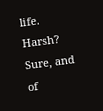life. Harsh? Sure, and of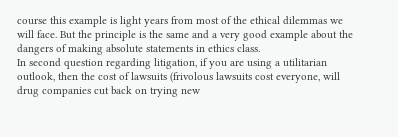course this example is light years from most of the ethical dilemmas we will face. But the principle is the same and a very good example about the dangers of making absolute statements in ethics class.
In second question regarding litigation, if you are using a utilitarian outlook, then the cost of lawsuits (frivolous lawsuits cost everyone, will drug companies cut back on trying new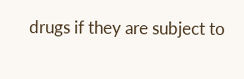drugs if they are subject to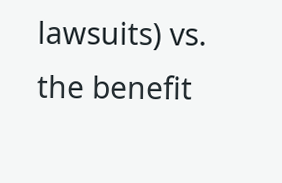lawsuits) vs. the benefit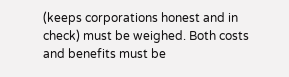(keeps corporations honest and in check) must be weighed. Both costs and benefits must be